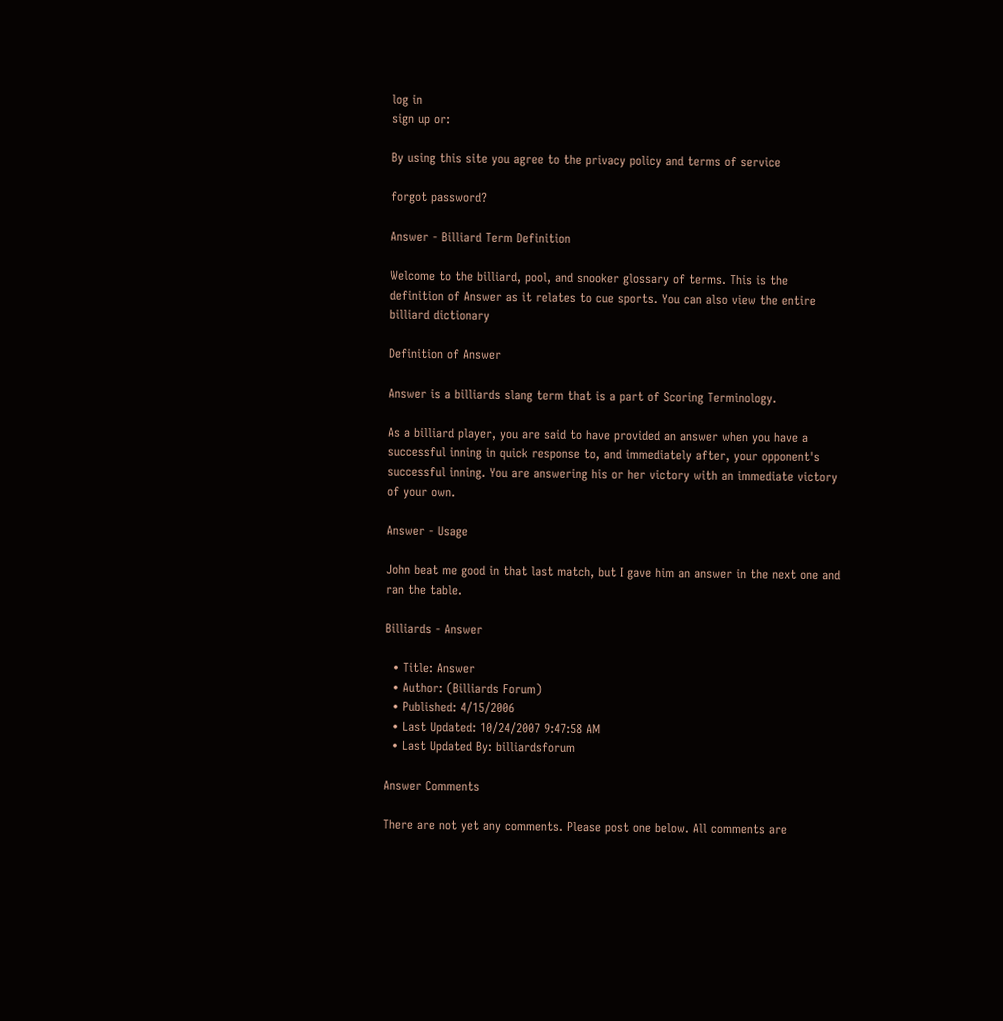log in
sign up or:

By using this site you agree to the privacy policy and terms of service

forgot password?

Answer - Billiard Term Definition

Welcome to the billiard, pool, and snooker glossary of terms. This is the definition of Answer as it relates to cue sports. You can also view the entire billiard dictionary

Definition of Answer

Answer is a billiards slang term that is a part of Scoring Terminology.

As a billiard player, you are said to have provided an answer when you have a successful inning in quick response to, and immediately after, your opponent's successful inning. You are answering his or her victory with an immediate victory of your own.

Answer - Usage

John beat me good in that last match, but I gave him an answer in the next one and ran the table.

Billiards - Answer

  • Title: Answer
  • Author: (Billiards Forum)
  • Published: 4/15/2006
  • Last Updated: 10/24/2007 9:47:58 AM
  • Last Updated By: billiardsforum

Answer Comments

There are not yet any comments. Please post one below. All comments are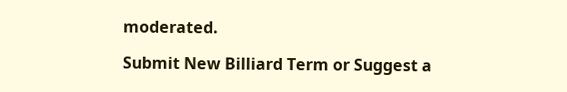moderated.

Submit New Billiard Term or Suggest a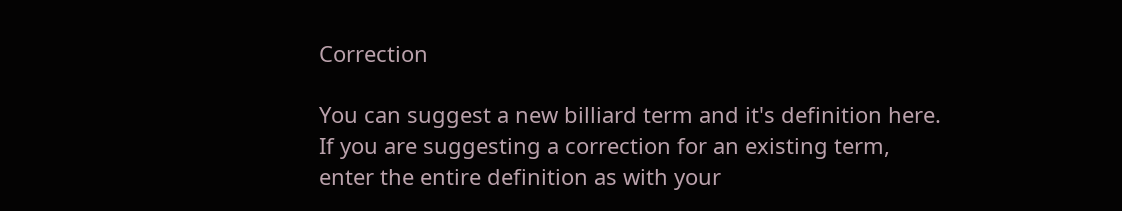Correction

You can suggest a new billiard term and it's definition here. If you are suggesting a correction for an existing term, enter the entire definition as with your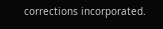corrections incorporated.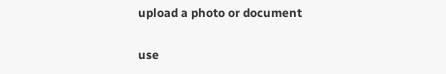upload a photo or document

use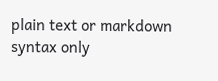plain text or markdown syntax only